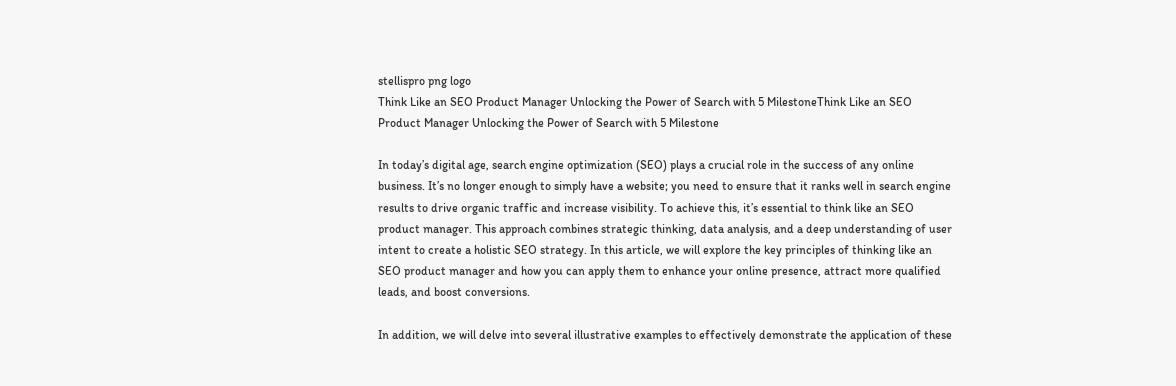stellispro png logo
Think Like an SEO Product Manager Unlocking the Power of Search with 5 MilestoneThink Like an SEO Product Manager Unlocking the Power of Search with 5 Milestone

In today’s digital age, search engine optimization (SEO) plays a crucial role in the success of any online business. It’s no longer enough to simply have a website; you need to ensure that it ranks well in search engine results to drive organic traffic and increase visibility. To achieve this, it’s essential to think like an SEO product manager. This approach combines strategic thinking, data analysis, and a deep understanding of user intent to create a holistic SEO strategy. In this article, we will explore the key principles of thinking like an SEO product manager and how you can apply them to enhance your online presence, attract more qualified leads, and boost conversions.

In addition, we will delve into several illustrative examples to effectively demonstrate the application of these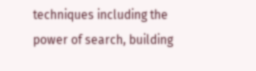techniques including the power of search, building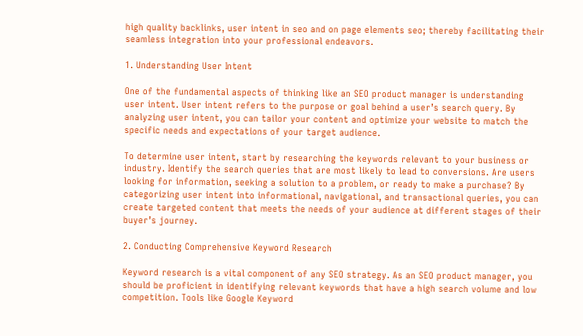high quality backlinks, user intent in seo and on page elements seo; thereby facilitating their seamless integration into your professional endeavors.

1. Understanding User Intent

One of the fundamental aspects of thinking like an SEO product manager is understanding user intent. User intent refers to the purpose or goal behind a user’s search query. By analyzing user intent, you can tailor your content and optimize your website to match the specific needs and expectations of your target audience.

To determine user intent, start by researching the keywords relevant to your business or industry. Identify the search queries that are most likely to lead to conversions. Are users looking for information, seeking a solution to a problem, or ready to make a purchase? By categorizing user intent into informational, navigational, and transactional queries, you can create targeted content that meets the needs of your audience at different stages of their buyer’s journey.

2. Conducting Comprehensive Keyword Research

Keyword research is a vital component of any SEO strategy. As an SEO product manager, you should be proficient in identifying relevant keywords that have a high search volume and low competition. Tools like Google Keyword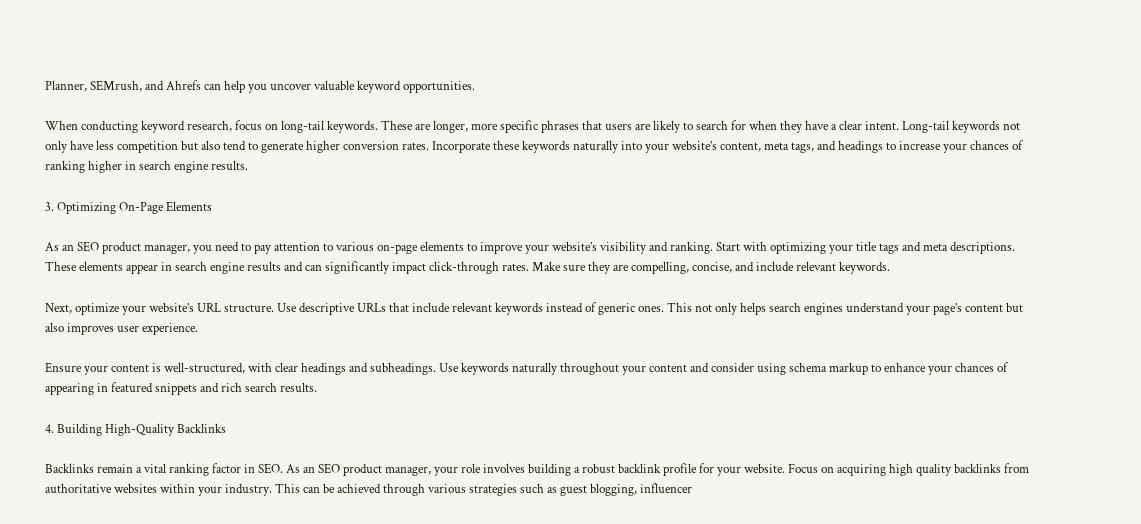Planner, SEMrush, and Ahrefs can help you uncover valuable keyword opportunities.

When conducting keyword research, focus on long-tail keywords. These are longer, more specific phrases that users are likely to search for when they have a clear intent. Long-tail keywords not only have less competition but also tend to generate higher conversion rates. Incorporate these keywords naturally into your website’s content, meta tags, and headings to increase your chances of ranking higher in search engine results.

3. Optimizing On-Page Elements

As an SEO product manager, you need to pay attention to various on-page elements to improve your website’s visibility and ranking. Start with optimizing your title tags and meta descriptions. These elements appear in search engine results and can significantly impact click-through rates. Make sure they are compelling, concise, and include relevant keywords.

Next, optimize your website’s URL structure. Use descriptive URLs that include relevant keywords instead of generic ones. This not only helps search engines understand your page’s content but also improves user experience.

Ensure your content is well-structured, with clear headings and subheadings. Use keywords naturally throughout your content and consider using schema markup to enhance your chances of appearing in featured snippets and rich search results.

4. Building High-Quality Backlinks

Backlinks remain a vital ranking factor in SEO. As an SEO product manager, your role involves building a robust backlink profile for your website. Focus on acquiring high quality backlinks from authoritative websites within your industry. This can be achieved through various strategies such as guest blogging, influencer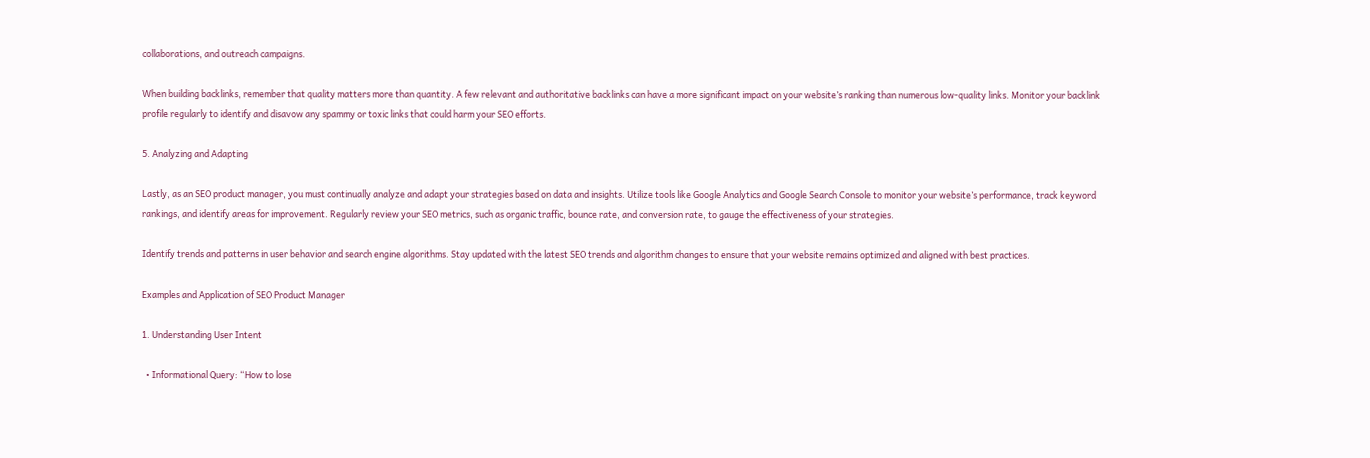collaborations, and outreach campaigns.

When building backlinks, remember that quality matters more than quantity. A few relevant and authoritative backlinks can have a more significant impact on your website’s ranking than numerous low-quality links. Monitor your backlink profile regularly to identify and disavow any spammy or toxic links that could harm your SEO efforts.

5. Analyzing and Adapting

Lastly, as an SEO product manager, you must continually analyze and adapt your strategies based on data and insights. Utilize tools like Google Analytics and Google Search Console to monitor your website’s performance, track keyword rankings, and identify areas for improvement. Regularly review your SEO metrics, such as organic traffic, bounce rate, and conversion rate, to gauge the effectiveness of your strategies.

Identify trends and patterns in user behavior and search engine algorithms. Stay updated with the latest SEO trends and algorithm changes to ensure that your website remains optimized and aligned with best practices.

Examples and Application of SEO Product Manager

1. Understanding User Intent

  • Informational Query: “How to lose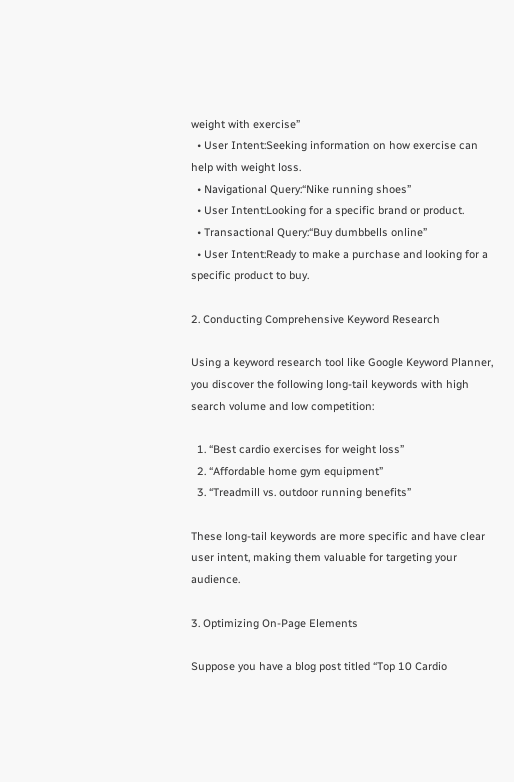weight with exercise”
  • User Intent:Seeking information on how exercise can help with weight loss.
  • Navigational Query:“Nike running shoes”
  • User Intent:Looking for a specific brand or product.
  • Transactional Query:“Buy dumbbells online”
  • User Intent:Ready to make a purchase and looking for a specific product to buy.

2. Conducting Comprehensive Keyword Research

Using a keyword research tool like Google Keyword Planner, you discover the following long-tail keywords with high search volume and low competition:

  1. “Best cardio exercises for weight loss”
  2. “Affordable home gym equipment”
  3. “Treadmill vs. outdoor running benefits”

These long-tail keywords are more specific and have clear user intent, making them valuable for targeting your audience.

3. Optimizing On-Page Elements

Suppose you have a blog post titled “Top 10 Cardio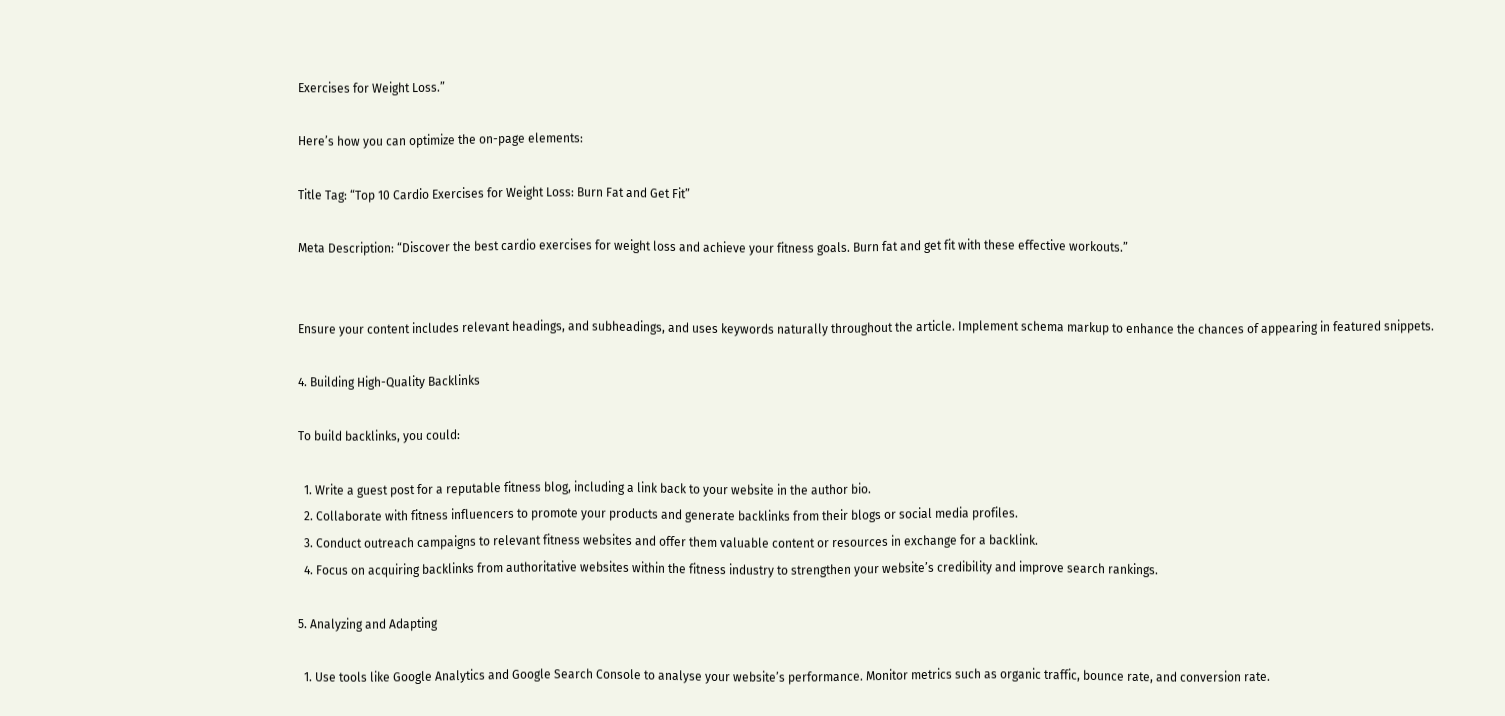Exercises for Weight Loss.”

Here’s how you can optimize the on-page elements:

Title Tag: “Top 10 Cardio Exercises for Weight Loss: Burn Fat and Get Fit”

Meta Description: “Discover the best cardio exercises for weight loss and achieve your fitness goals. Burn fat and get fit with these effective workouts.”


Ensure your content includes relevant headings, and subheadings, and uses keywords naturally throughout the article. Implement schema markup to enhance the chances of appearing in featured snippets.

4. Building High-Quality Backlinks

To build backlinks, you could:

  1. Write a guest post for a reputable fitness blog, including a link back to your website in the author bio.
  2. Collaborate with fitness influencers to promote your products and generate backlinks from their blogs or social media profiles.
  3. Conduct outreach campaigns to relevant fitness websites and offer them valuable content or resources in exchange for a backlink.
  4. Focus on acquiring backlinks from authoritative websites within the fitness industry to strengthen your website’s credibility and improve search rankings.

5. Analyzing and Adapting

  1. Use tools like Google Analytics and Google Search Console to analyse your website’s performance. Monitor metrics such as organic traffic, bounce rate, and conversion rate.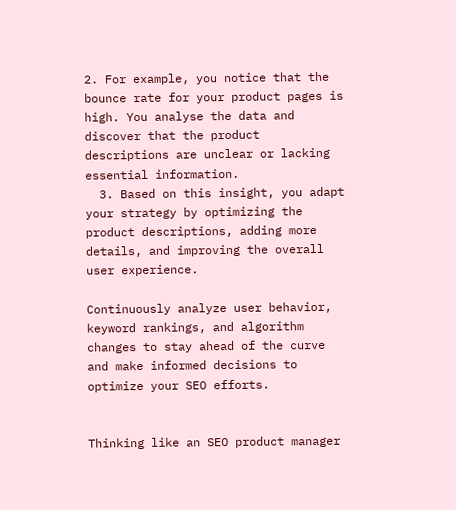2. For example, you notice that the bounce rate for your product pages is high. You analyse the data and discover that the product descriptions are unclear or lacking essential information.
  3. Based on this insight, you adapt your strategy by optimizing the product descriptions, adding more details, and improving the overall user experience.

Continuously analyze user behavior, keyword rankings, and algorithm changes to stay ahead of the curve and make informed decisions to optimize your SEO efforts.


Thinking like an SEO product manager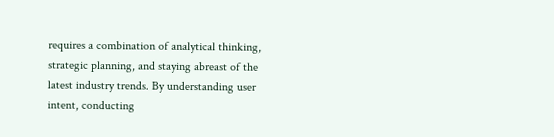requires a combination of analytical thinking, strategic planning, and staying abreast of the latest industry trends. By understanding user intent, conducting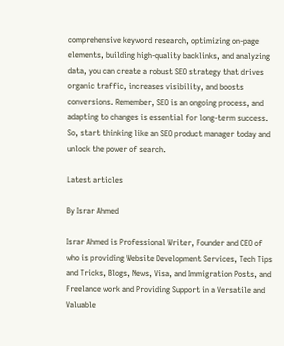comprehensive keyword research, optimizing on-page elements, building high-quality backlinks, and analyzing data, you can create a robust SEO strategy that drives organic traffic, increases visibility, and boosts conversions. Remember, SEO is an ongoing process, and adapting to changes is essential for long-term success. So, start thinking like an SEO product manager today and unlock the power of search.

Latest articles

By Israr Ahmed

Israr Ahmed is Professional Writer, Founder and CEO of who is providing Website Development Services, Tech Tips and Tricks, Blogs, News, Visa, and Immigration Posts, and Freelance work and Providing Support in a Versatile and Valuable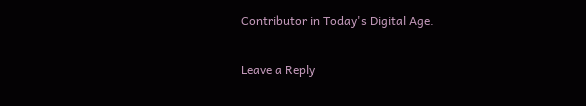Contributor in Today's Digital Age.

Leave a Reply